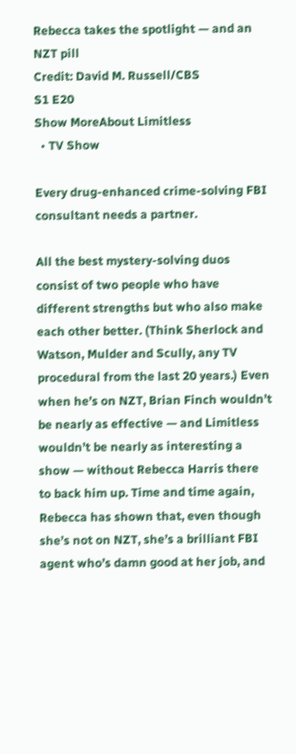Rebecca takes the spotlight — and an NZT pill
Credit: David M. Russell/CBS
S1 E20
Show MoreAbout Limitless
  • TV Show

Every drug-enhanced crime-solving FBI consultant needs a partner.

All the best mystery-solving duos consist of two people who have different strengths but who also make each other better. (Think Sherlock and Watson, Mulder and Scully, any TV procedural from the last 20 years.) Even when he’s on NZT, Brian Finch wouldn’t be nearly as effective — and Limitless wouldn’t be nearly as interesting a show — without Rebecca Harris there to back him up. Time and time again, Rebecca has shown that, even though she’s not on NZT, she’s a brilliant FBI agent who’s damn good at her job, and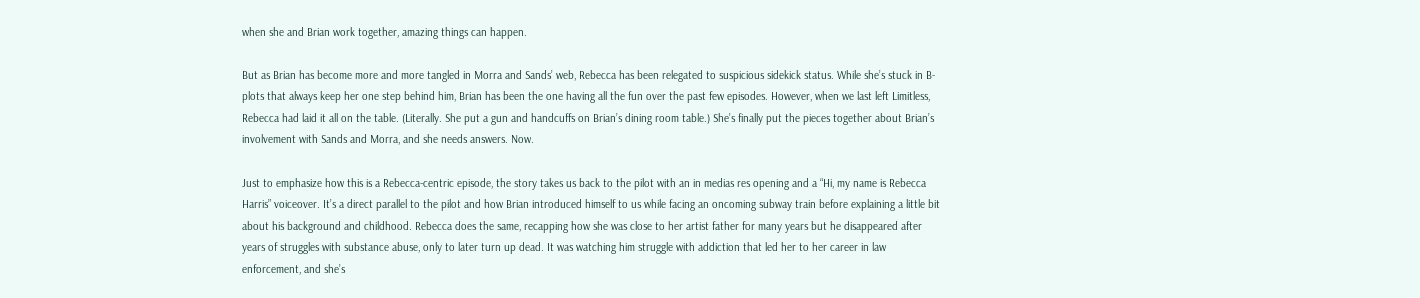when she and Brian work together, amazing things can happen.

But as Brian has become more and more tangled in Morra and Sands’ web, Rebecca has been relegated to suspicious sidekick status. While she’s stuck in B-plots that always keep her one step behind him, Brian has been the one having all the fun over the past few episodes. However, when we last left Limitless, Rebecca had laid it all on the table. (Literally. She put a gun and handcuffs on Brian’s dining room table.) She’s finally put the pieces together about Brian’s involvement with Sands and Morra, and she needs answers. Now.

Just to emphasize how this is a Rebecca-centric episode, the story takes us back to the pilot with an in medias res opening and a “Hi, my name is Rebecca Harris” voiceover. It’s a direct parallel to the pilot and how Brian introduced himself to us while facing an oncoming subway train before explaining a little bit about his background and childhood. Rebecca does the same, recapping how she was close to her artist father for many years but he disappeared after years of struggles with substance abuse, only to later turn up dead. It was watching him struggle with addiction that led her to her career in law enforcement, and she’s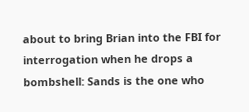about to bring Brian into the FBI for interrogation when he drops a bombshell: Sands is the one who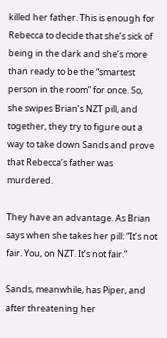killed her father. This is enough for Rebecca to decide that she’s sick of being in the dark and she’s more than ready to be the “smartest person in the room” for once. So, she swipes Brian’s NZT pill, and together, they try to figure out a way to take down Sands and prove that Rebecca’s father was murdered.

They have an advantage. As Brian says when she takes her pill: “It’s not fair. You, on NZT. It’s not fair.”

Sands, meanwhile, has Piper, and after threatening her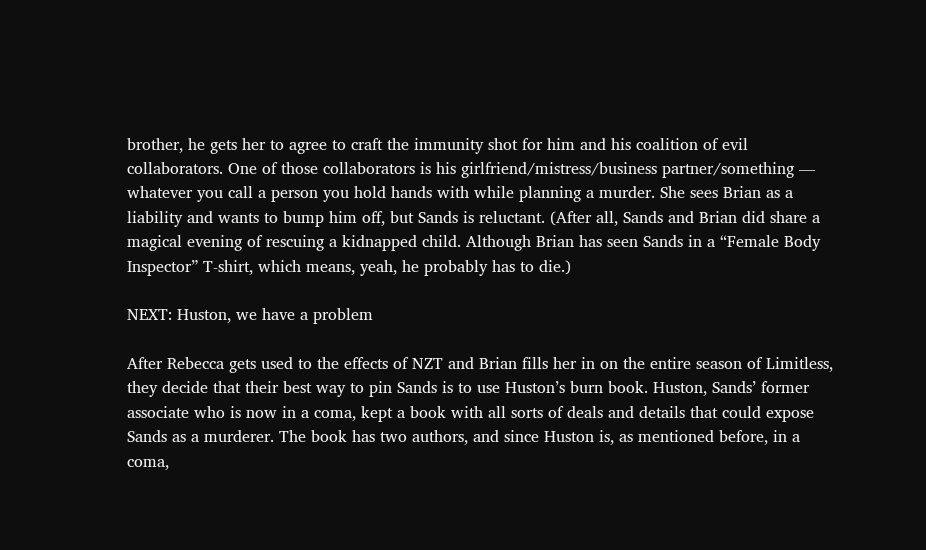brother, he gets her to agree to craft the immunity shot for him and his coalition of evil collaborators. One of those collaborators is his girlfriend/mistress/business partner/something — whatever you call a person you hold hands with while planning a murder. She sees Brian as a liability and wants to bump him off, but Sands is reluctant. (After all, Sands and Brian did share a magical evening of rescuing a kidnapped child. Although Brian has seen Sands in a “Female Body Inspector” T-shirt, which means, yeah, he probably has to die.)

NEXT: Huston, we have a problem

After Rebecca gets used to the effects of NZT and Brian fills her in on the entire season of Limitless, they decide that their best way to pin Sands is to use Huston’s burn book. Huston, Sands’ former associate who is now in a coma, kept a book with all sorts of deals and details that could expose Sands as a murderer. The book has two authors, and since Huston is, as mentioned before, in a coma,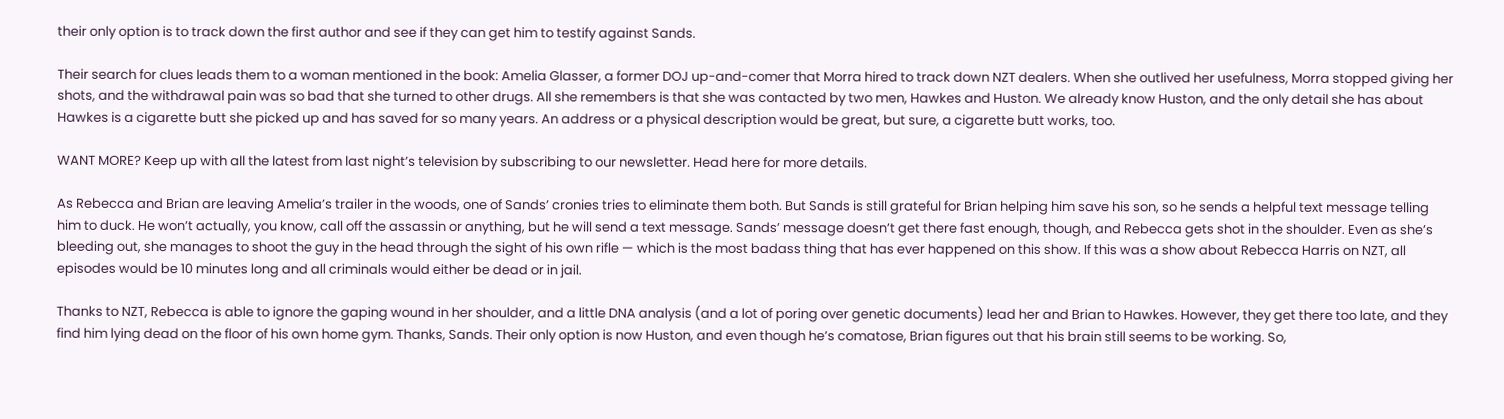their only option is to track down the first author and see if they can get him to testify against Sands.

Their search for clues leads them to a woman mentioned in the book: Amelia Glasser, a former DOJ up-and-comer that Morra hired to track down NZT dealers. When she outlived her usefulness, Morra stopped giving her shots, and the withdrawal pain was so bad that she turned to other drugs. All she remembers is that she was contacted by two men, Hawkes and Huston. We already know Huston, and the only detail she has about Hawkes is a cigarette butt she picked up and has saved for so many years. An address or a physical description would be great, but sure, a cigarette butt works, too.

WANT MORE? Keep up with all the latest from last night’s television by subscribing to our newsletter. Head here for more details.

As Rebecca and Brian are leaving Amelia’s trailer in the woods, one of Sands’ cronies tries to eliminate them both. But Sands is still grateful for Brian helping him save his son, so he sends a helpful text message telling him to duck. He won’t actually, you know, call off the assassin or anything, but he will send a text message. Sands’ message doesn’t get there fast enough, though, and Rebecca gets shot in the shoulder. Even as she’s bleeding out, she manages to shoot the guy in the head through the sight of his own rifle — which is the most badass thing that has ever happened on this show. If this was a show about Rebecca Harris on NZT, all episodes would be 10 minutes long and all criminals would either be dead or in jail.

Thanks to NZT, Rebecca is able to ignore the gaping wound in her shoulder, and a little DNA analysis (and a lot of poring over genetic documents) lead her and Brian to Hawkes. However, they get there too late, and they find him lying dead on the floor of his own home gym. Thanks, Sands. Their only option is now Huston, and even though he’s comatose, Brian figures out that his brain still seems to be working. So,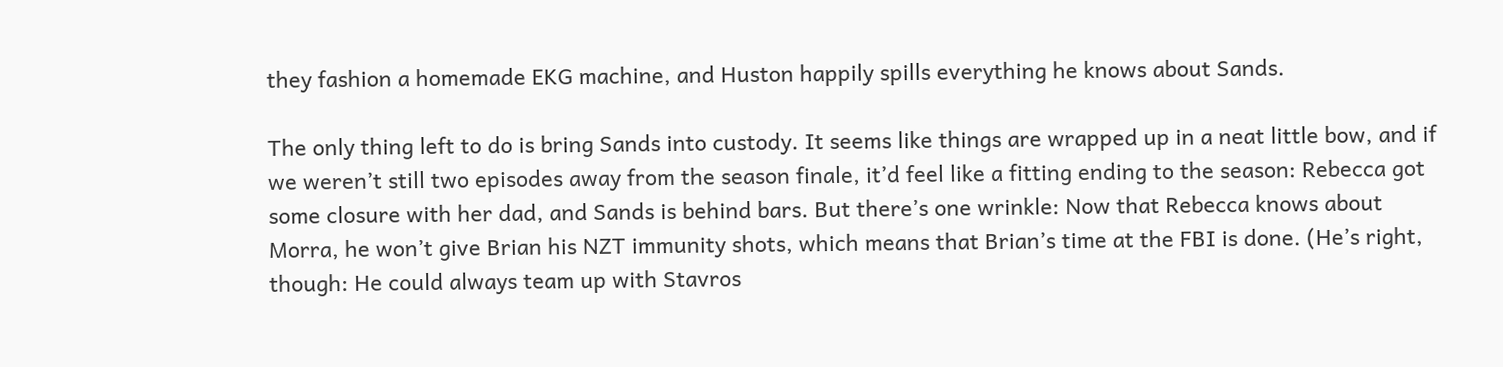they fashion a homemade EKG machine, and Huston happily spills everything he knows about Sands.

The only thing left to do is bring Sands into custody. It seems like things are wrapped up in a neat little bow, and if we weren’t still two episodes away from the season finale, it’d feel like a fitting ending to the season: Rebecca got some closure with her dad, and Sands is behind bars. But there’s one wrinkle: Now that Rebecca knows about Morra, he won’t give Brian his NZT immunity shots, which means that Brian’s time at the FBI is done. (He’s right, though: He could always team up with Stavros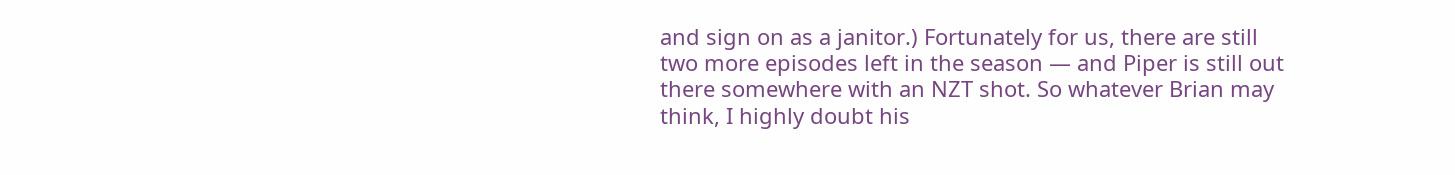and sign on as a janitor.) Fortunately for us, there are still two more episodes left in the season — and Piper is still out there somewhere with an NZT shot. So whatever Brian may think, I highly doubt his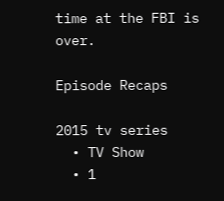time at the FBI is over.

Episode Recaps

2015 tv series
  • TV Show
  • 1